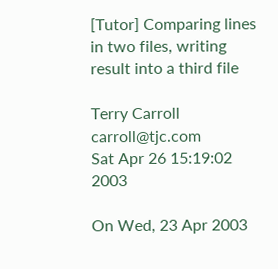[Tutor] Comparing lines in two files, writing result into a third file

Terry Carroll carroll@tjc.com
Sat Apr 26 15:19:02 2003

On Wed, 23 Apr 2003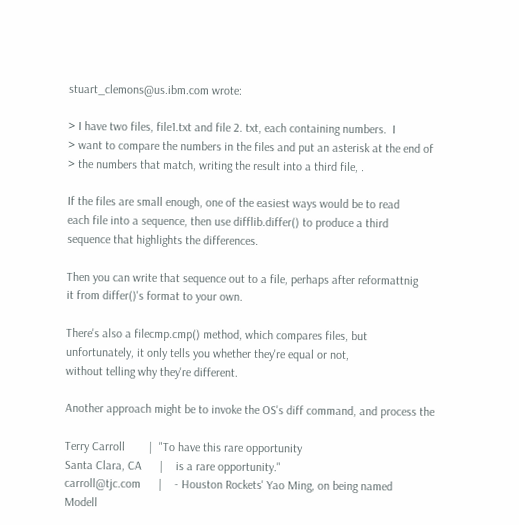stuart_clemons@us.ibm.com wrote:

> I have two files, file1.txt and file 2. txt, each containing numbers.  I
> want to compare the numbers in the files and put an asterisk at the end of
> the numbers that match, writing the result into a third file, .

If the files are small enough, one of the easiest ways would be to read
each file into a sequence, then use difflib.differ() to produce a third
sequence that highlights the differences.

Then you can write that sequence out to a file, perhaps after reformattnig
it from differ()'s format to your own.

There's also a filecmp.cmp() method, which compares files, but
unfortunately, it only tells you whether they're equal or not,
without telling why they're different.

Another approach might be to invoke the OS's diff command, and process the

Terry Carroll        |  "To have this rare opportunity
Santa Clara, CA      |    is a rare opportunity."
carroll@tjc.com      |    - Houston Rockets' Yao Ming, on being named
Modell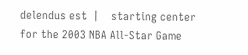delendus est  |    starting center for the 2003 NBA All-Star Game